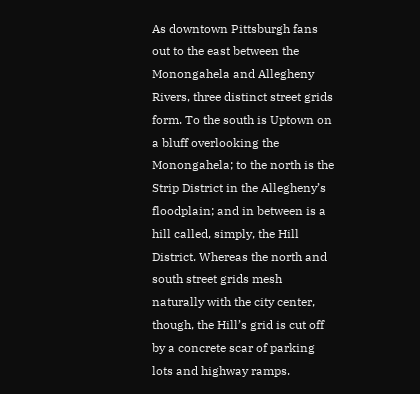As downtown Pittsburgh fans out to the east between the Monongahela and Allegheny Rivers, three distinct street grids form. To the south is Uptown on a bluff overlooking the Monongahela; to the north is the Strip District in the Allegheny’s floodplain; and in between is a hill called, simply, the Hill District. Whereas the north and south street grids mesh naturally with the city center, though, the Hill’s grid is cut off by a concrete scar of parking lots and highway ramps.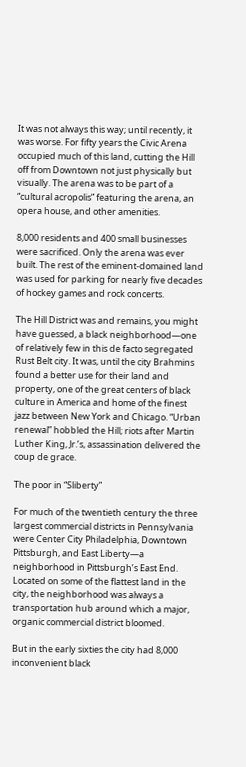It was not always this way; until recently, it was worse. For fifty years the Civic Arena occupied much of this land, cutting the Hill off from Downtown not just physically but visually. The arena was to be part of a “cultural acropolis” featuring the arena, an opera house, and other amenities.

8,000 residents and 400 small businesses were sacrificed. Only the arena was ever built. The rest of the eminent-domained land was used for parking for nearly five decades of hockey games and rock concerts.

The Hill District was and remains, you might have guessed, a black neighborhood—one of relatively few in this de facto segregated Rust Belt city. It was, until the city Brahmins found a better use for their land and property, one of the great centers of black culture in America and home of the finest jazz between New York and Chicago. “Urban renewal” hobbled the Hill; riots after Martin Luther King, Jr.’s, assassination delivered the coup de grace.

The poor in “Sliberty”

For much of the twentieth century the three largest commercial districts in Pennsylvania were Center City Philadelphia, Downtown Pittsburgh, and East Liberty—a neighborhood in Pittsburgh’s East End. Located on some of the flattest land in the city, the neighborhood was always a transportation hub around which a major, organic commercial district bloomed.

But in the early sixties the city had 8,000 inconvenient black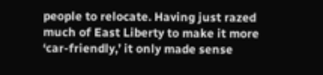people to relocate. Having just razed much of East Liberty to make it more ‘car-friendly,’ it only made sense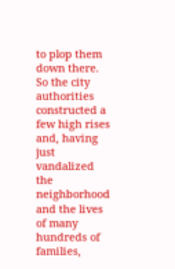to plop them down there. So the city authorities constructed a few high rises and, having just vandalized the neighborhood and the lives of many hundreds of families,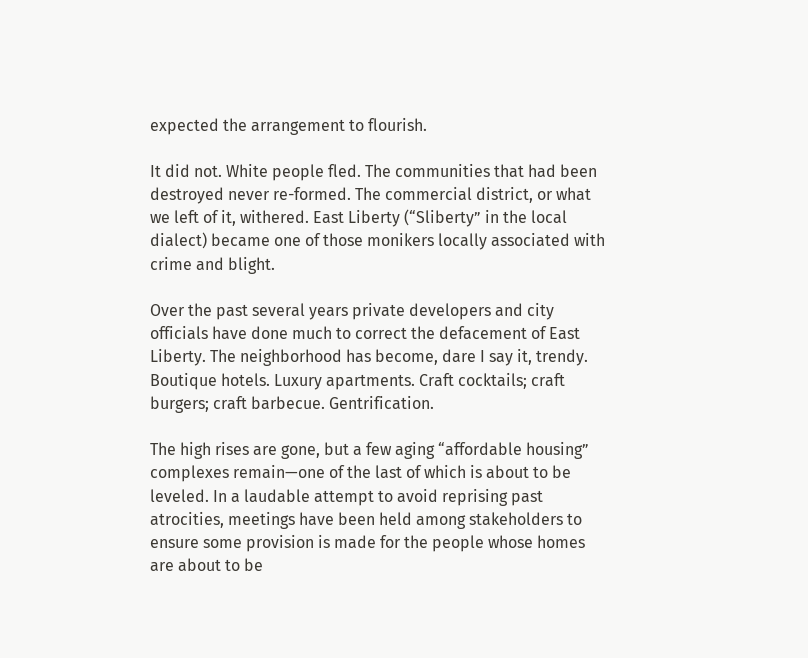expected the arrangement to flourish.

It did not. White people fled. The communities that had been destroyed never re-formed. The commercial district, or what we left of it, withered. East Liberty (“Sliberty” in the local dialect) became one of those monikers locally associated with crime and blight.

Over the past several years private developers and city officials have done much to correct the defacement of East Liberty. The neighborhood has become, dare I say it, trendy. Boutique hotels. Luxury apartments. Craft cocktails; craft burgers; craft barbecue. Gentrification.

The high rises are gone, but a few aging “affordable housing” complexes remain—one of the last of which is about to be leveled. In a laudable attempt to avoid reprising past atrocities, meetings have been held among stakeholders to ensure some provision is made for the people whose homes are about to be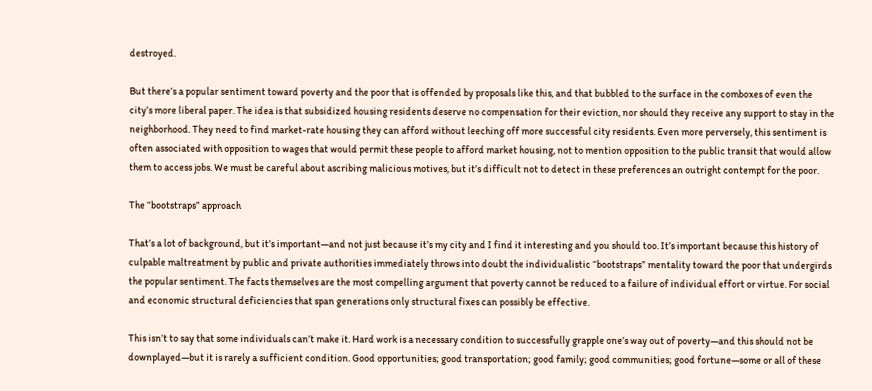destroyed.

But there’s a popular sentiment toward poverty and the poor that is offended by proposals like this, and that bubbled to the surface in the comboxes of even the city’s more liberal paper. The idea is that subsidized housing residents deserve no compensation for their eviction, nor should they receive any support to stay in the neighborhood. They need to find market-rate housing they can afford without leeching off more successful city residents. Even more perversely, this sentiment is often associated with opposition to wages that would permit these people to afford market housing, not to mention opposition to the public transit that would allow them to access jobs. We must be careful about ascribing malicious motives, but it’s difficult not to detect in these preferences an outright contempt for the poor.

The “bootstraps” approach

That’s a lot of background, but it’s important—and not just because it’s my city and I find it interesting and you should too. It’s important because this history of culpable maltreatment by public and private authorities immediately throws into doubt the individualistic “bootstraps” mentality toward the poor that undergirds the popular sentiment. The facts themselves are the most compelling argument that poverty cannot be reduced to a failure of individual effort or virtue. For social and economic structural deficiencies that span generations only structural fixes can possibly be effective.

This isn’t to say that some individuals can’t make it. Hard work is a necessary condition to successfully grapple one’s way out of poverty—and this should not be downplayed—but it is rarely a sufficient condition. Good opportunities; good transportation; good family; good communities; good fortune—some or all of these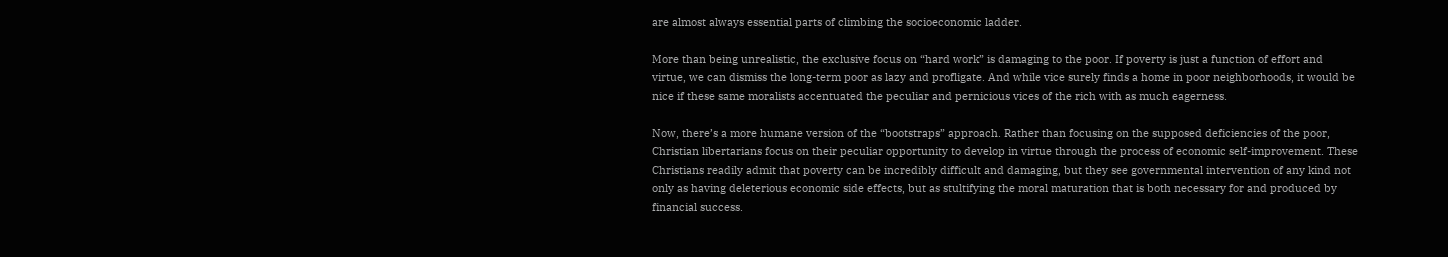are almost always essential parts of climbing the socioeconomic ladder.

More than being unrealistic, the exclusive focus on “hard work” is damaging to the poor. If poverty is just a function of effort and virtue, we can dismiss the long-term poor as lazy and profligate. And while vice surely finds a home in poor neighborhoods, it would be nice if these same moralists accentuated the peculiar and pernicious vices of the rich with as much eagerness.

Now, there’s a more humane version of the “bootstraps” approach. Rather than focusing on the supposed deficiencies of the poor, Christian libertarians focus on their peculiar opportunity to develop in virtue through the process of economic self-improvement. These Christians readily admit that poverty can be incredibly difficult and damaging, but they see governmental intervention of any kind not only as having deleterious economic side effects, but as stultifying the moral maturation that is both necessary for and produced by financial success.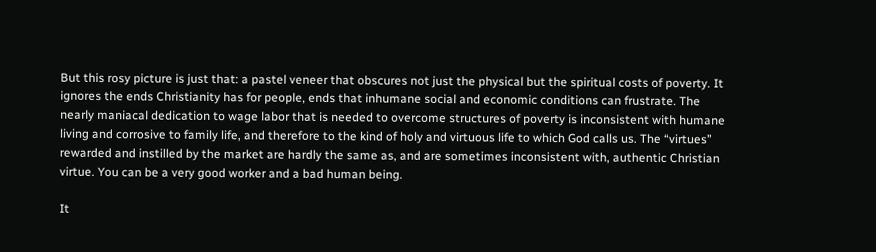But this rosy picture is just that: a pastel veneer that obscures not just the physical but the spiritual costs of poverty. It ignores the ends Christianity has for people, ends that inhumane social and economic conditions can frustrate. The nearly maniacal dedication to wage labor that is needed to overcome structures of poverty is inconsistent with humane living and corrosive to family life, and therefore to the kind of holy and virtuous life to which God calls us. The “virtues” rewarded and instilled by the market are hardly the same as, and are sometimes inconsistent with, authentic Christian virtue. You can be a very good worker and a bad human being.

It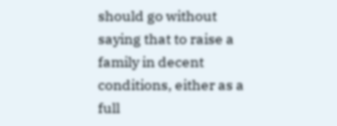should go without saying that to raise a family in decent conditions, either as a full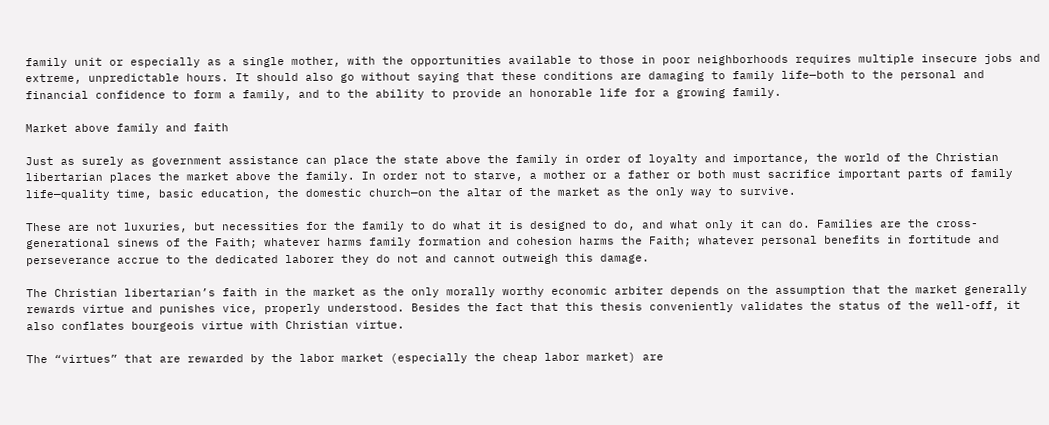family unit or especially as a single mother, with the opportunities available to those in poor neighborhoods requires multiple insecure jobs and extreme, unpredictable hours. It should also go without saying that these conditions are damaging to family life—both to the personal and financial confidence to form a family, and to the ability to provide an honorable life for a growing family.

Market above family and faith

Just as surely as government assistance can place the state above the family in order of loyalty and importance, the world of the Christian libertarian places the market above the family. In order not to starve, a mother or a father or both must sacrifice important parts of family life—quality time, basic education, the domestic church—on the altar of the market as the only way to survive.

These are not luxuries, but necessities for the family to do what it is designed to do, and what only it can do. Families are the cross-generational sinews of the Faith; whatever harms family formation and cohesion harms the Faith; whatever personal benefits in fortitude and perseverance accrue to the dedicated laborer they do not and cannot outweigh this damage.

The Christian libertarian’s faith in the market as the only morally worthy economic arbiter depends on the assumption that the market generally rewards virtue and punishes vice, properly understood. Besides the fact that this thesis conveniently validates the status of the well-off, it also conflates bourgeois virtue with Christian virtue.

The “virtues” that are rewarded by the labor market (especially the cheap labor market) are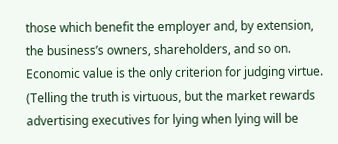those which benefit the employer and, by extension, the business’s owners, shareholders, and so on. Economic value is the only criterion for judging virtue. (Telling the truth is virtuous, but the market rewards advertising executives for lying when lying will be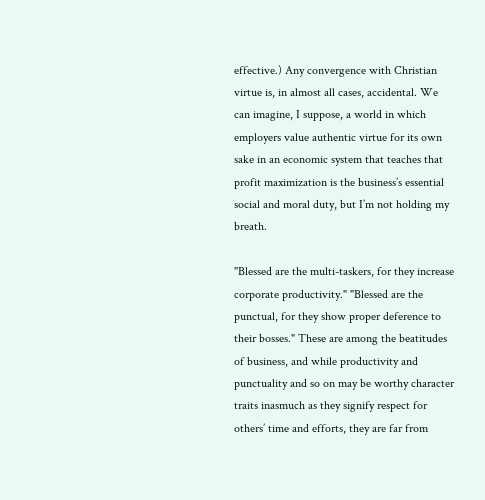effective.) Any convergence with Christian virtue is, in almost all cases, accidental. We can imagine, I suppose, a world in which employers value authentic virtue for its own sake in an economic system that teaches that profit maximization is the business’s essential social and moral duty, but I’m not holding my breath.

"Blessed are the multi-taskers, for they increase corporate productivity." "Blessed are the punctual, for they show proper deference to their bosses." These are among the beatitudes of business, and while productivity and punctuality and so on may be worthy character traits inasmuch as they signify respect for others’ time and efforts, they are far from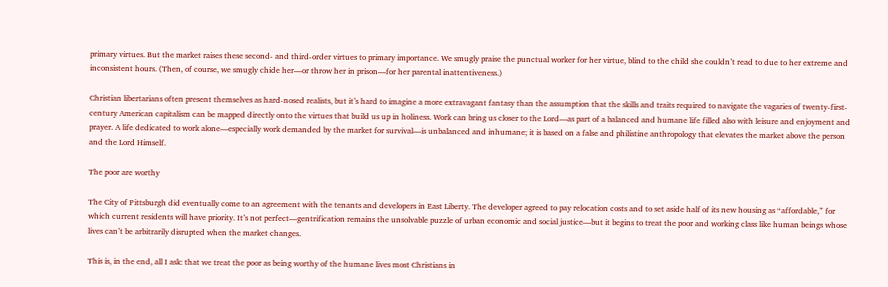primary virtues. But the market raises these second- and third-order virtues to primary importance. We smugly praise the punctual worker for her virtue, blind to the child she couldn’t read to due to her extreme and inconsistent hours. (Then, of course, we smugly chide her—or throw her in prison—for her parental inattentiveness.)

Christian libertarians often present themselves as hard-nosed realists, but it’s hard to imagine a more extravagant fantasy than the assumption that the skills and traits required to navigate the vagaries of twenty-first-century American capitalism can be mapped directly onto the virtues that build us up in holiness. Work can bring us closer to the Lord—as part of a balanced and humane life filled also with leisure and enjoyment and prayer. A life dedicated to work alone—especially work demanded by the market for survival—is unbalanced and inhumane; it is based on a false and philistine anthropology that elevates the market above the person and the Lord Himself.

The poor are worthy

The City of Pittsburgh did eventually come to an agreement with the tenants and developers in East Liberty. The developer agreed to pay relocation costs and to set aside half of its new housing as “affordable,” for which current residents will have priority. It’s not perfect—gentrification remains the unsolvable puzzle of urban economic and social justice—but it begins to treat the poor and working class like human beings whose lives can’t be arbitrarily disrupted when the market changes.

This is, in the end, all I ask: that we treat the poor as being worthy of the humane lives most Christians in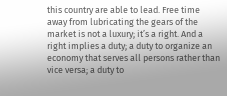this country are able to lead. Free time away from lubricating the gears of the market is not a luxury; it’s a right. And a right implies a duty; a duty to organize an economy that serves all persons rather than vice versa; a duty to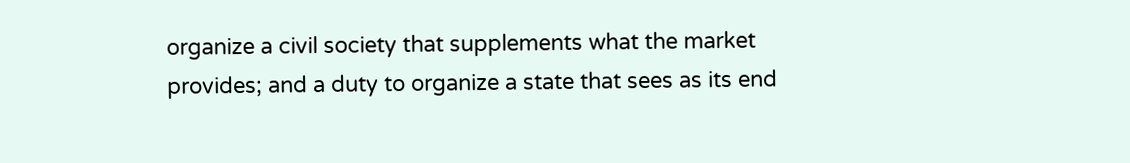organize a civil society that supplements what the market provides; and a duty to organize a state that sees as its end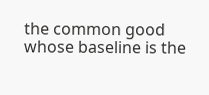the common good whose baseline is the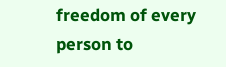freedom of every person to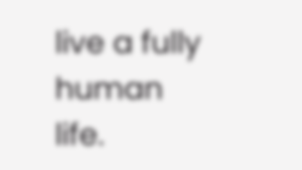live a fully human life.